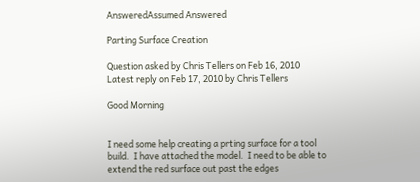AnsweredAssumed Answered

Parting Surface Creation

Question asked by Chris Tellers on Feb 16, 2010
Latest reply on Feb 17, 2010 by Chris Tellers

Good Morning


I need some help creating a prting surface for a tool build.  I have attached the model.  I need to be able to extend the red surface out past the edges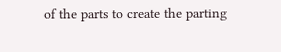of the parts to create the parting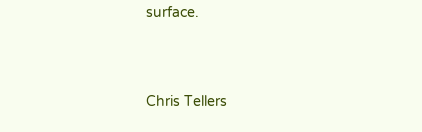surface.



Chris Tellers